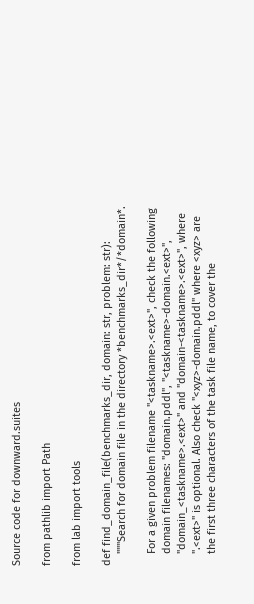Source code for downward.suites

from pathlib import Path

from lab import tools

def find_domain_file(benchmarks_dir, domain: str, problem: str):
    """Search for domain file in the directory *benchmarks_dir*/*domain*.

    For a given problem filename "<taskname>.<ext>", check the following
    domain filenames: "domain.pddl", "<taskname>-domain.<ext>",
    "domain_<taskname>.<ext>" and "domain-<taskname>.<ext>", where
    ".<ext>" is optional. Also check "<xyz>-domain.pddl" where <xyz> are
    the first three characters of the task file name, to cover the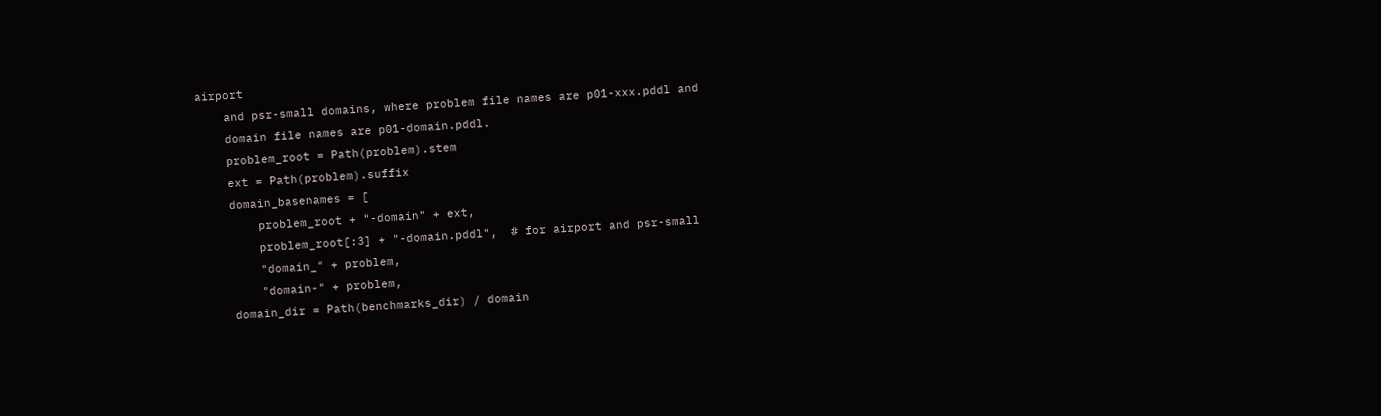airport
    and psr-small domains, where problem file names are p01-xxx.pddl and
    domain file names are p01-domain.pddl.
    problem_root = Path(problem).stem
    ext = Path(problem).suffix
    domain_basenames = [
        problem_root + "-domain" + ext,
        problem_root[:3] + "-domain.pddl",  # for airport and psr-small
        "domain_" + problem,
        "domain-" + problem,
    domain_dir = Path(benchmarks_dir) / domain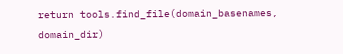return tools.find_file(domain_basenames, domain_dir)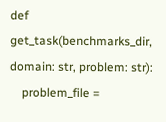def get_task(benchmarks_dir, domain: str, problem: str):
    problem_file =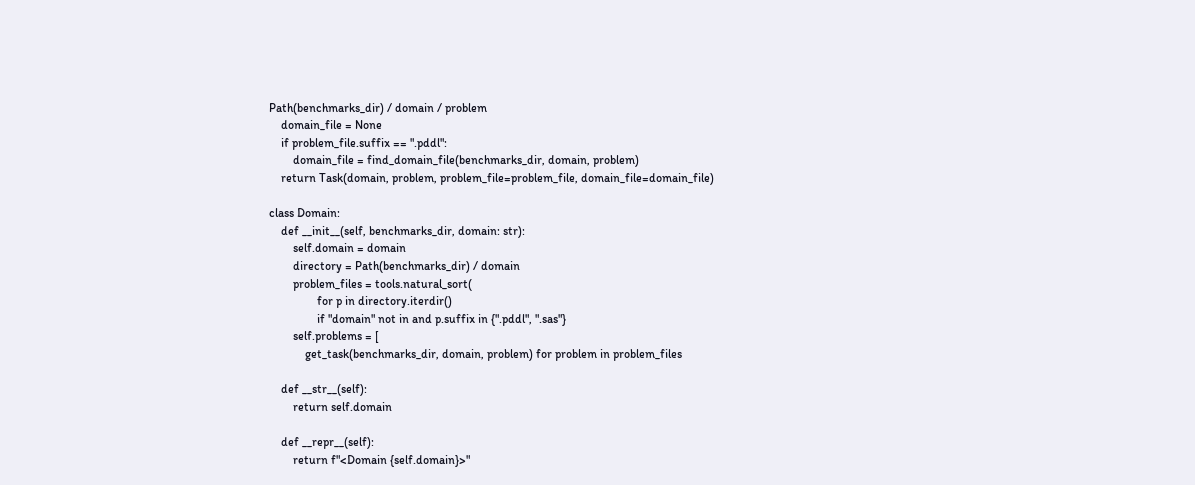Path(benchmarks_dir) / domain / problem
    domain_file = None
    if problem_file.suffix == ".pddl":
        domain_file = find_domain_file(benchmarks_dir, domain, problem)
    return Task(domain, problem, problem_file=problem_file, domain_file=domain_file)

class Domain:
    def __init__(self, benchmarks_dir, domain: str):
        self.domain = domain
        directory = Path(benchmarks_dir) / domain
        problem_files = tools.natural_sort(
                for p in directory.iterdir()
                if "domain" not in and p.suffix in {".pddl", ".sas"}
        self.problems = [
            get_task(benchmarks_dir, domain, problem) for problem in problem_files

    def __str__(self):
        return self.domain

    def __repr__(self):
        return f"<Domain {self.domain}>"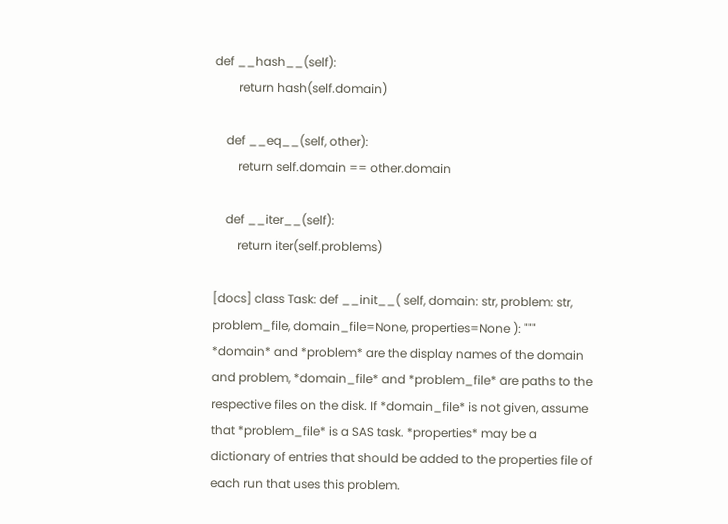def __hash__(self):
        return hash(self.domain)

    def __eq__(self, other):
        return self.domain == other.domain

    def __iter__(self):
        return iter(self.problems)

[docs] class Task: def __init__( self, domain: str, problem: str, problem_file, domain_file=None, properties=None ): """ *domain* and *problem* are the display names of the domain and problem, *domain_file* and *problem_file* are paths to the respective files on the disk. If *domain_file* is not given, assume that *problem_file* is a SAS task. *properties* may be a dictionary of entries that should be added to the properties file of each run that uses this problem.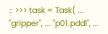:: >>> task = Task( ... "gripper", ... "p01.pddl", ...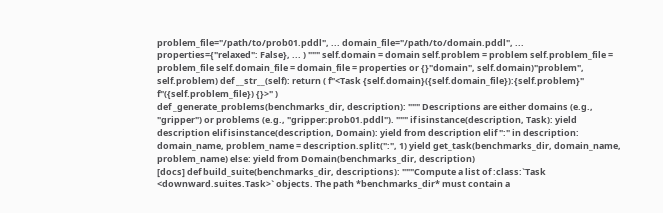problem_file="/path/to/prob01.pddl", ... domain_file="/path/to/domain.pddl", ... properties={"relaxed": False}, ... ) """ self.domain = domain self.problem = problem self.problem_file = problem_file self.domain_file = domain_file = properties or {}"domain", self.domain)"problem", self.problem) def __str__(self): return ( f"<Task {self.domain}({self.domain_file}):{self.problem}" f"({self.problem_file}) {}>" )
def _generate_problems(benchmarks_dir, description): """ Descriptions are either domains (e.g., "gripper") or problems (e.g., "gripper:prob01.pddl"). """ if isinstance(description, Task): yield description elif isinstance(description, Domain): yield from description elif ":" in description: domain_name, problem_name = description.split(":", 1) yield get_task(benchmarks_dir, domain_name, problem_name) else: yield from Domain(benchmarks_dir, description)
[docs] def build_suite(benchmarks_dir, descriptions): """Compute a list of :class:`Task <downward.suites.Task>` objects. The path *benchmarks_dir* must contain a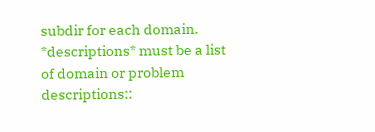subdir for each domain. *descriptions* must be a list of domain or problem descriptions::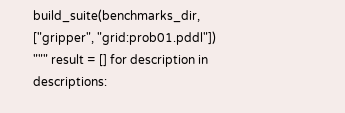build_suite(benchmarks_dir, ["gripper", "grid:prob01.pddl"]) """ result = [] for description in descriptions: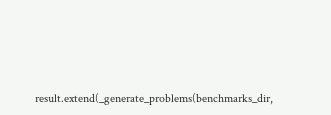result.extend(_generate_problems(benchmarks_dir,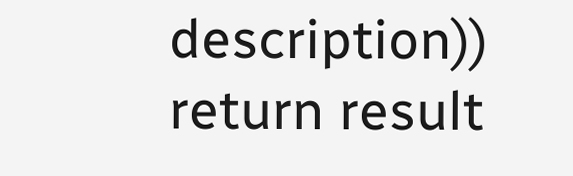description)) return result